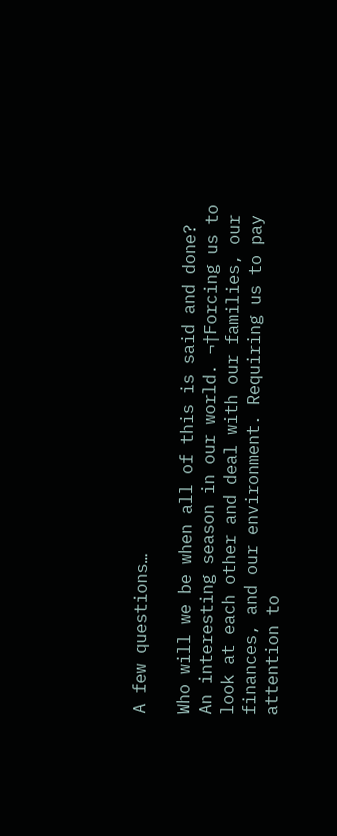A few questions…

Who will we be when all of this is said and done? An interesting season in our world. ¬†Forcing us to look at each other and deal with our families, our finances, and our environment. Requiring us to pay attention to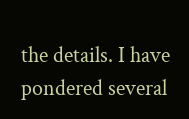the details. I have pondered several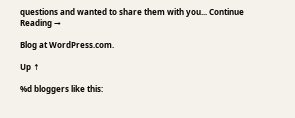questions and wanted to share them with you... Continue Reading →

Blog at WordPress.com.

Up ↑

%d bloggers like this: